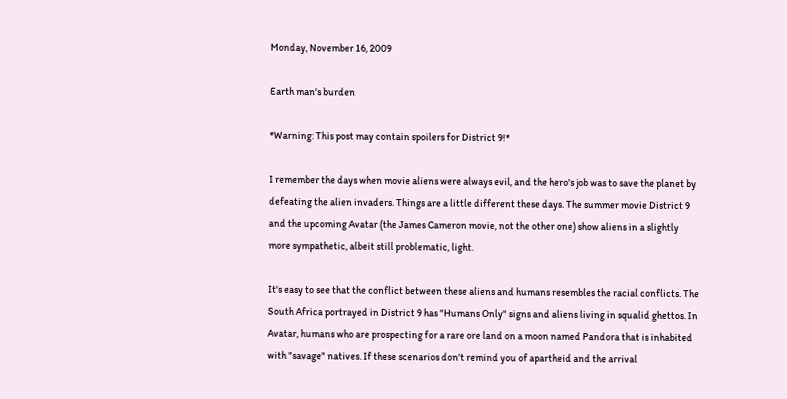Monday, November 16, 2009

Earth man's burden

*Warning: This post may contain spoilers for District 9!*

I remember the days when movie aliens were always evil, and the hero's job was to save the planet by defeating the alien invaders. Things are a little different these days. The summer movie District 9 and the upcoming Avatar (the James Cameron movie, not the other one) show aliens in a slightly more sympathetic, albeit still problematic, light.

It's easy to see that the conflict between these aliens and humans resembles the racial conflicts. The South Africa portrayed in District 9 has "Humans Only" signs and aliens living in squalid ghettos. In Avatar, humans who are prospecting for a rare ore land on a moon named Pandora that is inhabited with "savage" natives. If these scenarios don't remind you of apartheid and the arrival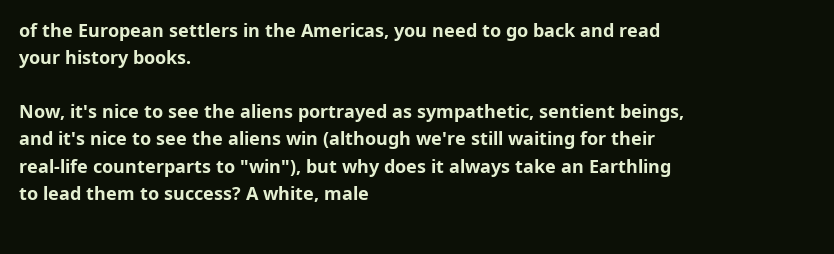of the European settlers in the Americas, you need to go back and read your history books.

Now, it's nice to see the aliens portrayed as sympathetic, sentient beings, and it's nice to see the aliens win (although we're still waiting for their real-life counterparts to "win"), but why does it always take an Earthling to lead them to success? A white, male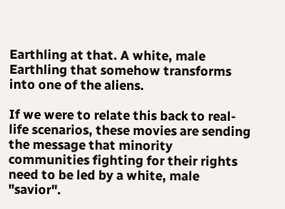Earthling at that. A white, male Earthling that somehow transforms into one of the aliens.

If we were to relate this back to real-life scenarios, these movies are sending the message that minority communities fighting for their rights need to be led by a white, male "savior".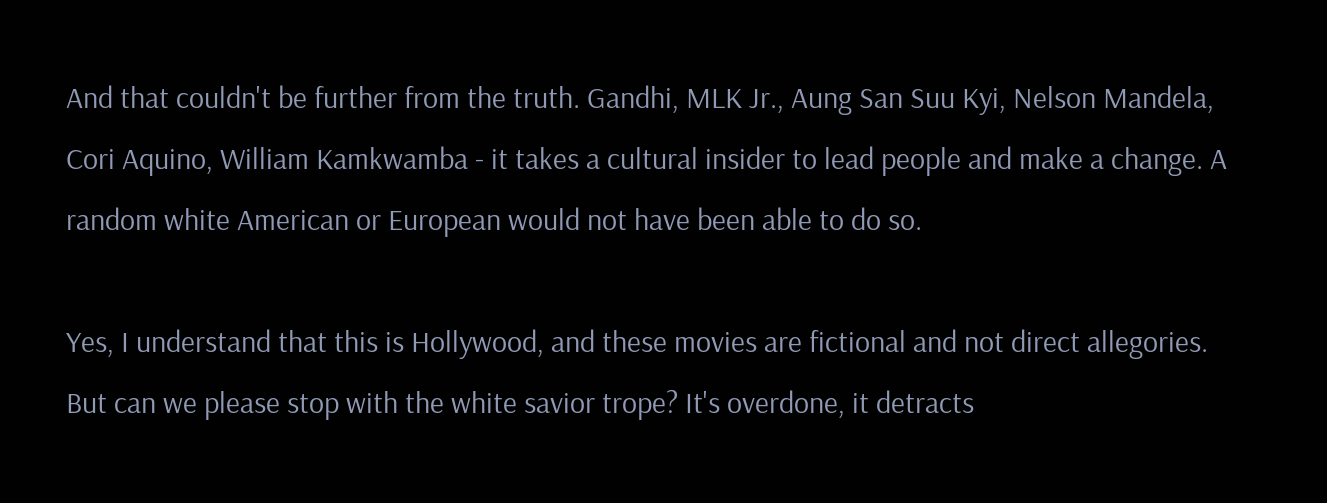And that couldn't be further from the truth. Gandhi, MLK Jr., Aung San Suu Kyi, Nelson Mandela, Cori Aquino, William Kamkwamba - it takes a cultural insider to lead people and make a change. A random white American or European would not have been able to do so.

Yes, I understand that this is Hollywood, and these movies are fictional and not direct allegories. But can we please stop with the white savior trope? It's overdone, it detracts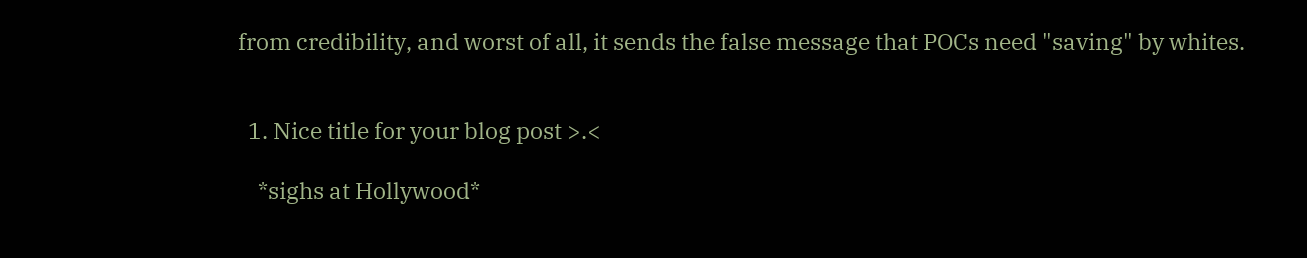from credibility, and worst of all, it sends the false message that POCs need "saving" by whites.


  1. Nice title for your blog post >.<

    *sighs at Hollywood*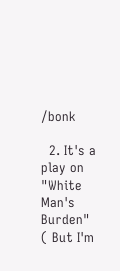/bonk

  2. It's a play on "White Man's Burden" ( But I'm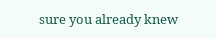sure you already knew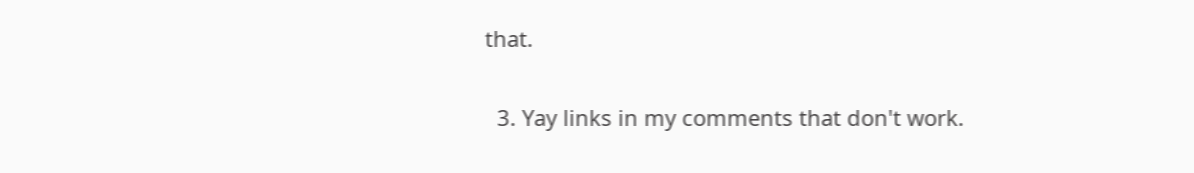that.

  3. Yay links in my comments that don't work.